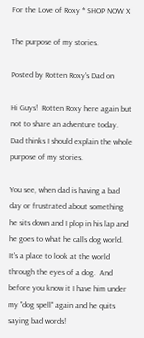For the Love of Roxy * SHOP NOW X

The purpose of my stories.

Posted by Rotten Roxy's Dad on

Hi Guys!  Rotten Roxy here again but not to share an adventure today.  Dad thinks I should explain the whole purpose of my stories.

You see, when dad is having a bad day or frustrated about something he sits down and I plop in his lap and he goes to what he calls dog world.  It's a place to look at the world through the eyes of a dog.  And before you know it I have him under my "dog spell" again and he quits saying bad words!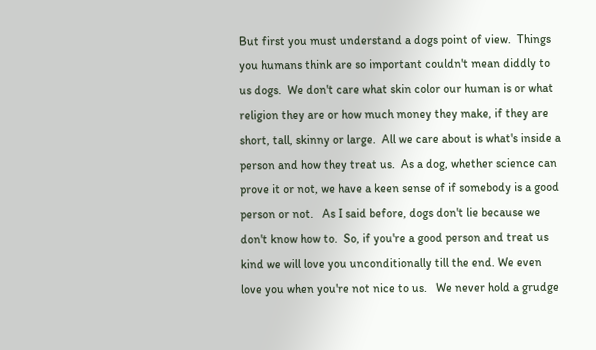But first you must understand a dogs point of view.  Things you humans think are so important couldn't mean diddly to us dogs.  We don't care what skin color our human is or what religion they are or how much money they make, if they are short, tall, skinny or large.  All we care about is what's inside a person and how they treat us.  As a dog, whether science can prove it or not, we have a keen sense of if somebody is a good person or not.   As I said before, dogs don't lie because we don't know how to.  So, if you're a good person and treat us kind we will love you unconditionally till the end. We even love you when you're not nice to us.   We never hold a grudge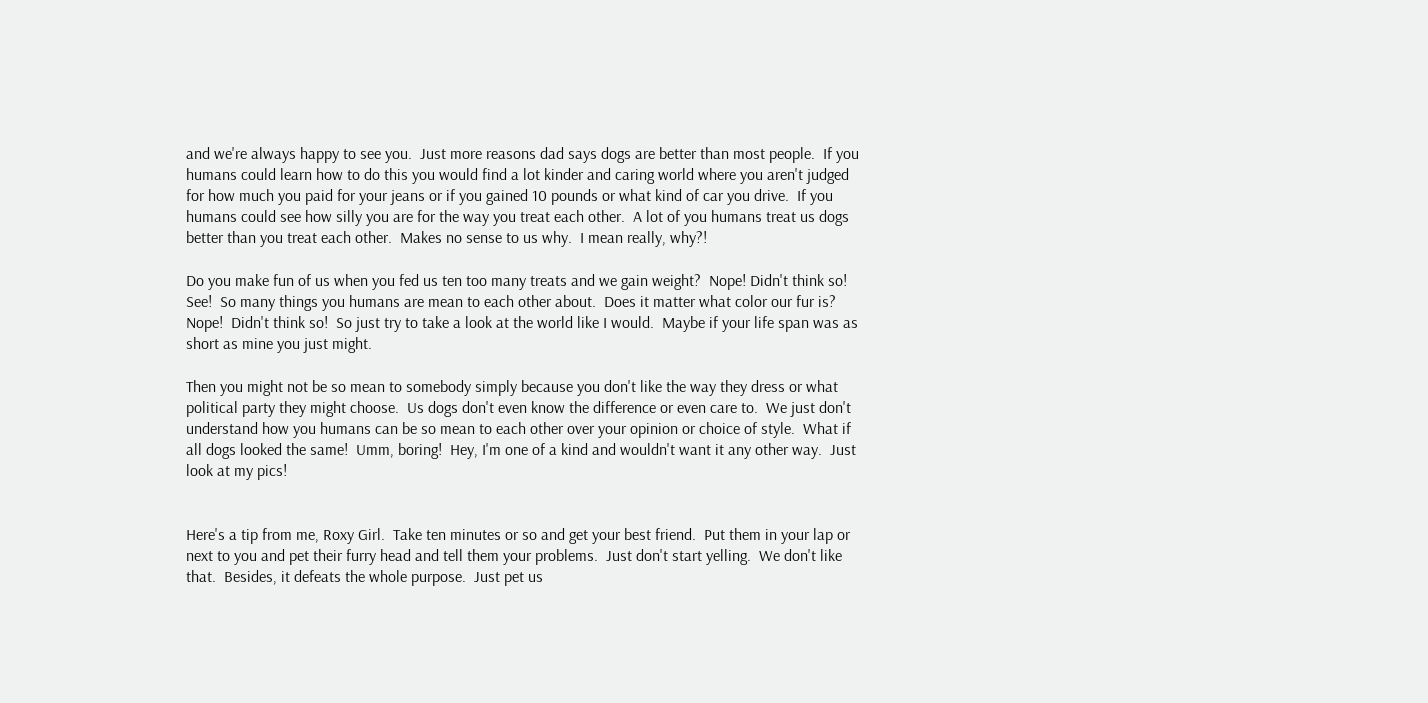and we're always happy to see you.  Just more reasons dad says dogs are better than most people.  If you humans could learn how to do this you would find a lot kinder and caring world where you aren't judged for how much you paid for your jeans or if you gained 10 pounds or what kind of car you drive.  If you humans could see how silly you are for the way you treat each other.  A lot of you humans treat us dogs better than you treat each other.  Makes no sense to us why.  I mean really, why?!

Do you make fun of us when you fed us ten too many treats and we gain weight?  Nope! Didn't think so!  See!  So many things you humans are mean to each other about.  Does it matter what color our fur is?  Nope!  Didn't think so!  So just try to take a look at the world like I would.  Maybe if your life span was as short as mine you just might.

Then you might not be so mean to somebody simply because you don't like the way they dress or what political party they might choose.  Us dogs don't even know the difference or even care to.  We just don't understand how you humans can be so mean to each other over your opinion or choice of style.  What if all dogs looked the same!  Umm, boring!  Hey, I'm one of a kind and wouldn't want it any other way.  Just look at my pics!


Here's a tip from me, Roxy Girl.  Take ten minutes or so and get your best friend.  Put them in your lap or next to you and pet their furry head and tell them your problems.  Just don't start yelling.  We don't like that.  Besides, it defeats the whole purpose.  Just pet us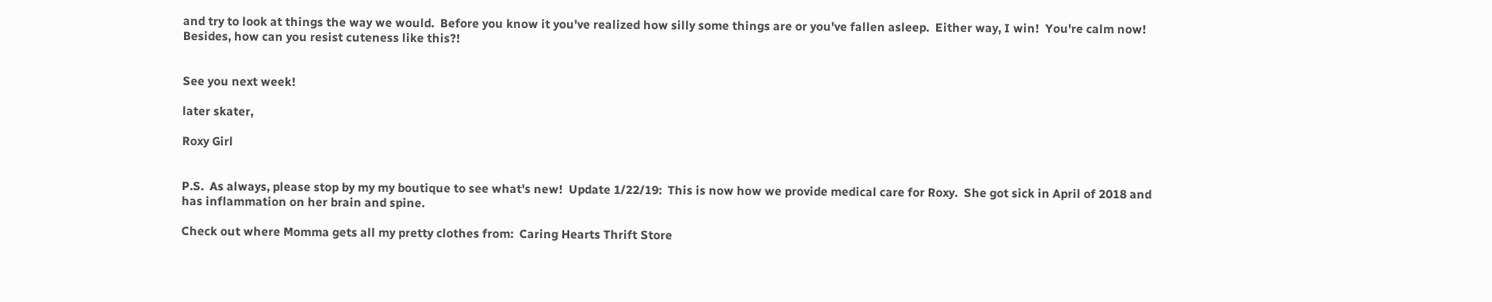and try to look at things the way we would.  Before you know it you've realized how silly some things are or you've fallen asleep.  Either way, I win!  You're calm now!  Besides, how can you resist cuteness like this?!


See you next week!

later skater,

Roxy Girl


P.S.  As always, please stop by my my boutique to see what's new!  Update 1/22/19:  This is now how we provide medical care for Roxy.  She got sick in April of 2018 and has inflammation on her brain and spine.

Check out where Momma gets all my pretty clothes from:  Caring Hearts Thrift Store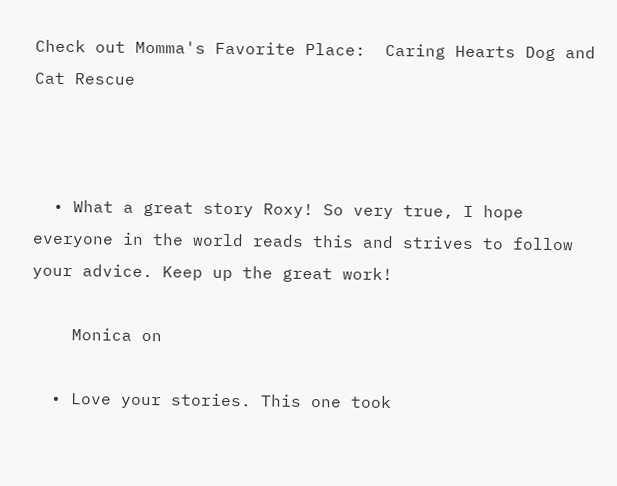Check out Momma's Favorite Place:  Caring Hearts Dog and Cat Rescue



  • What a great story Roxy! So very true, I hope everyone in the world reads this and strives to follow your advice. Keep up the great work!

    Monica on

  • Love your stories. This one took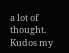a lot of thought. Kudos my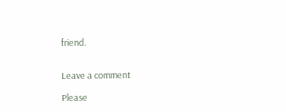friend.


Leave a comment

Please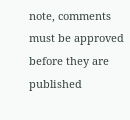note, comments must be approved before they are published